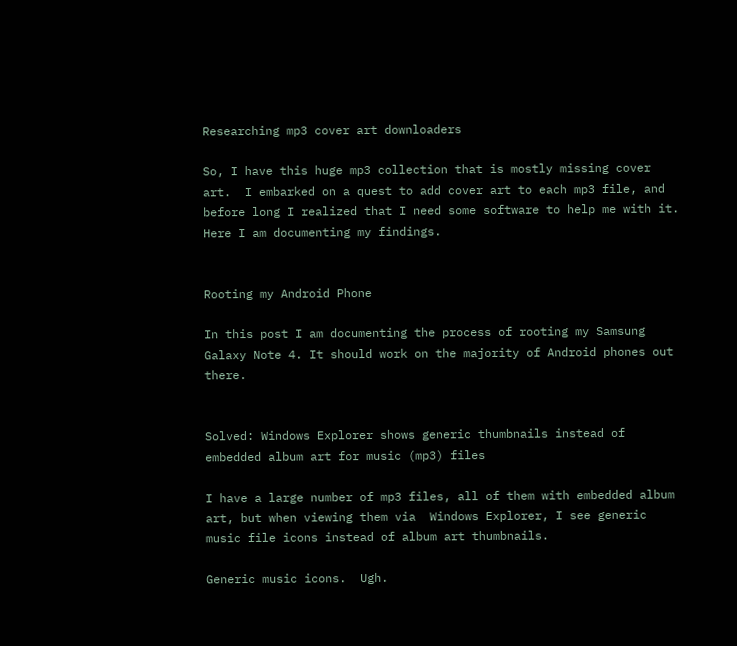Researching mp3 cover art downloaders

So, I have this huge mp3 collection that is mostly missing cover art.  I embarked on a quest to add cover art to each mp3 file, and before long I realized that I need some software to help me with it.  Here I am documenting my findings.


Rooting my Android Phone

In this post I am documenting the process of rooting my Samsung Galaxy Note 4. It should work on the majority of Android phones out there.


Solved: Windows Explorer shows generic thumbnails instead of embedded album art for music (mp3) files

I have a large number of mp3 files, all of them with embedded album art, but when viewing them via  Windows Explorer, I see generic music file icons instead of album art thumbnails.

Generic music icons.  Ugh.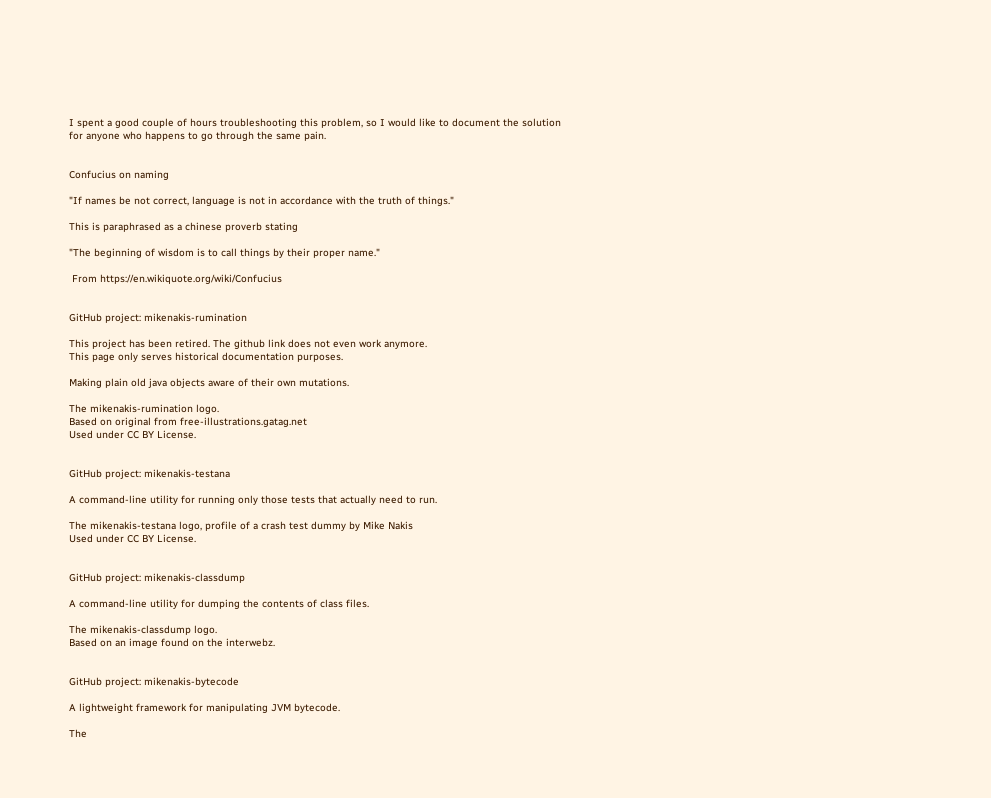I spent a good couple of hours troubleshooting this problem, so I would like to document the solution for anyone who happens to go through the same pain.


Confucius on naming

"If names be not correct, language is not in accordance with the truth of things."

This is paraphrased as a chinese proverb stating

"The beginning of wisdom is to call things by their proper name."

 From https://en.wikiquote.org/wiki/Confucius


GitHub project: mikenakis-rumination

This project has been retired. The github link does not even work anymore.
This page only serves historical documentation purposes.

Making plain old java objects aware of their own mutations.

The mikenakis-rumination logo.
Based on original from free-illustrations.gatag.net
Used under CC BY License.


GitHub project: mikenakis-testana

A command-line utility for running only those tests that actually need to run.

The mikenakis-testana logo, profile of a crash test dummy by Mike Nakis
Used under CC BY License.


GitHub project: mikenakis-classdump

A command-line utility for dumping the contents of class files.

The mikenakis-classdump logo.
Based on an image found on the interwebz.


GitHub project: mikenakis-bytecode

A lightweight framework for manipulating JVM bytecode.

The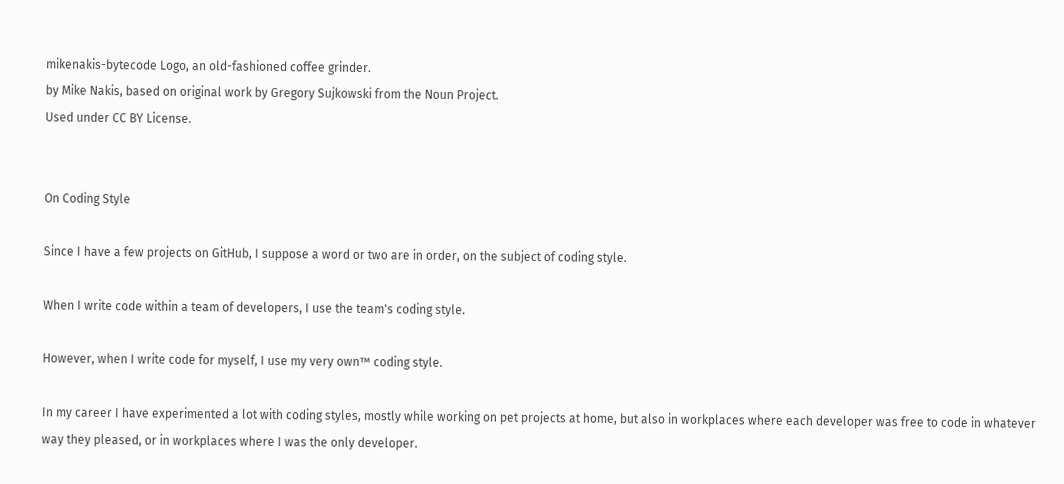mikenakis-bytecode Logo, an old-fashioned coffee grinder.
by Mike Nakis, based on original work by Gregory Sujkowski from the Noun Project.
Used under CC BY License.


On Coding Style

Since I have a few projects on GitHub, I suppose a word or two are in order, on the subject of coding style.

When I write code within a team of developers, I use the team's coding style.

However, when I write code for myself, I use my very own™ coding style.

In my career I have experimented a lot with coding styles, mostly while working on pet projects at home, but also in workplaces where each developer was free to code in whatever way they pleased, or in workplaces where I was the only developer.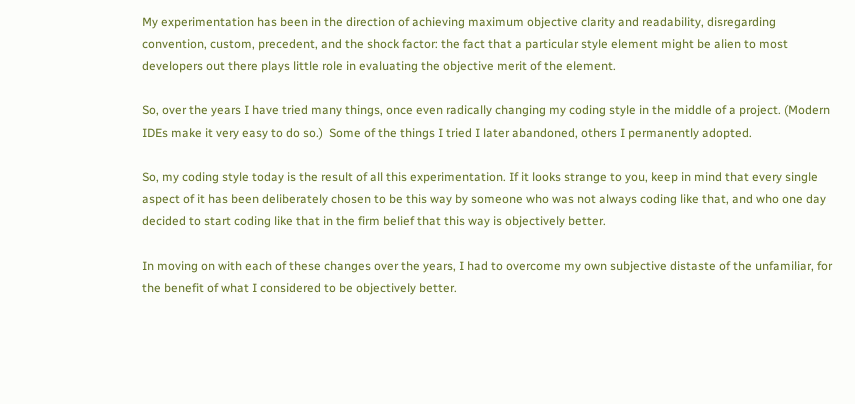My experimentation has been in the direction of achieving maximum objective clarity and readability, disregarding convention, custom, precedent, and the shock factor: the fact that a particular style element might be alien to most developers out there plays little role in evaluating the objective merit of the element.

So, over the years I have tried many things, once even radically changing my coding style in the middle of a project. (Modern IDEs make it very easy to do so.)  Some of the things I tried I later abandoned, others I permanently adopted.

So, my coding style today is the result of all this experimentation. If it looks strange to you, keep in mind that every single aspect of it has been deliberately chosen to be this way by someone who was not always coding like that, and who one day decided to start coding like that in the firm belief that this way is objectively better.

In moving on with each of these changes over the years, I had to overcome my own subjective distaste of the unfamiliar, for the benefit of what I considered to be objectively better.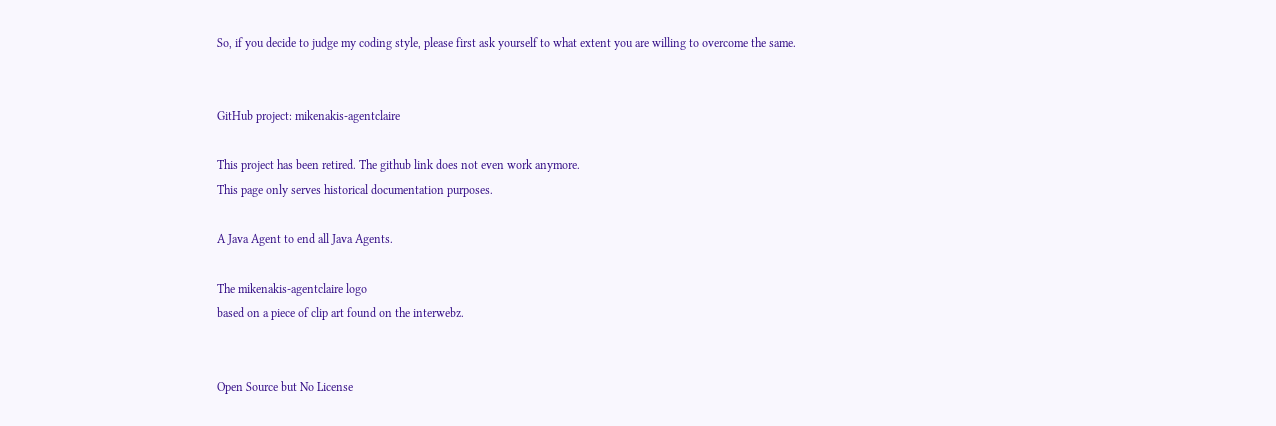So, if you decide to judge my coding style, please first ask yourself to what extent you are willing to overcome the same.


GitHub project: mikenakis-agentclaire

This project has been retired. The github link does not even work anymore.
This page only serves historical documentation purposes.

A Java Agent to end all Java Agents.

The mikenakis-agentclaire logo
based on a piece of clip art found on the interwebz.


Open Source but No License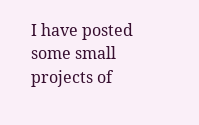I have posted some small projects of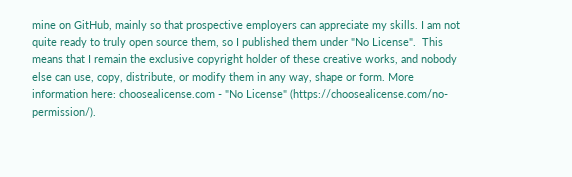mine on GitHub, mainly so that prospective employers can appreciate my skills. I am not quite ready to truly open source them, so I published them under "No License".  This means that I remain the exclusive copyright holder of these creative works, and nobody else can use, copy, distribute, or modify them in any way, shape or form. More information here: choosealicense.com - "No License" (https://choosealicense.com/no-permission/).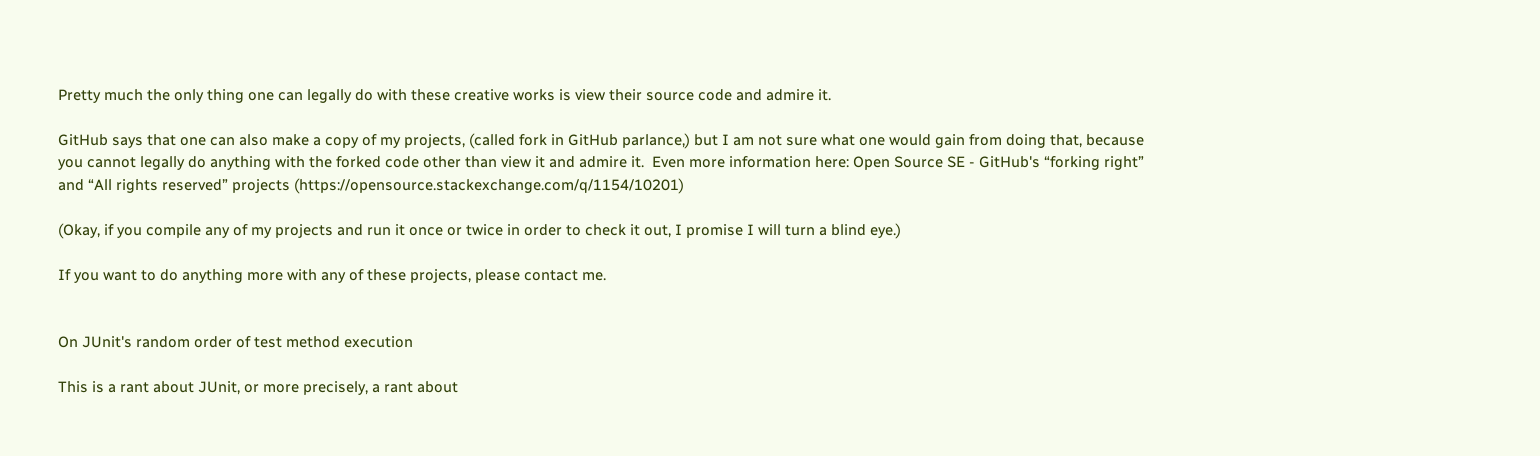Pretty much the only thing one can legally do with these creative works is view their source code and admire it.

GitHub says that one can also make a copy of my projects, (called fork in GitHub parlance,) but I am not sure what one would gain from doing that, because you cannot legally do anything with the forked code other than view it and admire it.  Even more information here: Open Source SE - GitHub's “forking right” and “All rights reserved” projects (https://opensource.stackexchange.com/q/1154/10201)

(Okay, if you compile any of my projects and run it once or twice in order to check it out, I promise I will turn a blind eye.)

If you want to do anything more with any of these projects, please contact me.


On JUnit's random order of test method execution

This is a rant about JUnit, or more precisely, a rant about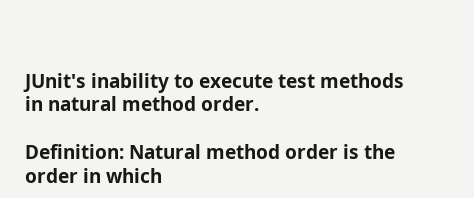JUnit's inability to execute test methods in natural method order.

Definition: Natural method order is the order in which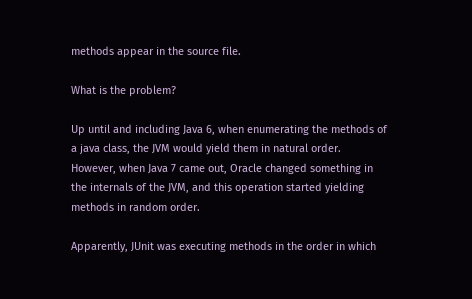methods appear in the source file.

What is the problem?

Up until and including Java 6, when enumerating the methods of a java class, the JVM would yield them in natural order. However, when Java 7 came out, Oracle changed something in the internals of the JVM, and this operation started yielding methods in random order.

Apparently, JUnit was executing methods in the order in which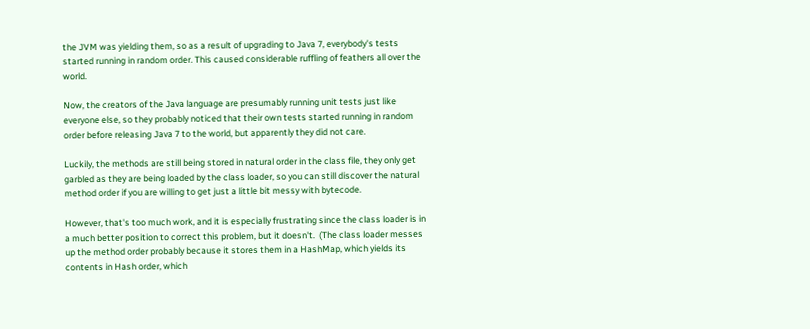the JVM was yielding them, so as a result of upgrading to Java 7, everybody's tests started running in random order. This caused considerable ruffling of feathers all over the world.

Now, the creators of the Java language are presumably running unit tests just like everyone else, so they probably noticed that their own tests started running in random order before releasing Java 7 to the world, but apparently they did not care.

Luckily, the methods are still being stored in natural order in the class file, they only get garbled as they are being loaded by the class loader, so you can still discover the natural method order if you are willing to get just a little bit messy with bytecode.

However, that's too much work, and it is especially frustrating since the class loader is in a much better position to correct this problem, but it doesn't.  (The class loader messes up the method order probably because it stores them in a HashMap, which yields its contents in Hash order, which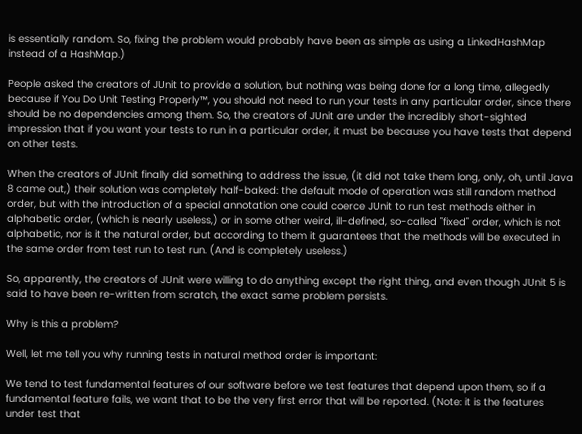is essentially random. So, fixing the problem would probably have been as simple as using a LinkedHashMap instead of a HashMap.)

People asked the creators of JUnit to provide a solution, but nothing was being done for a long time, allegedly because if You Do Unit Testing Properly™, you should not need to run your tests in any particular order, since there should be no dependencies among them. So, the creators of JUnit are under the incredibly short-sighted impression that if you want your tests to run in a particular order, it must be because you have tests that depend on other tests.

When the creators of JUnit finally did something to address the issue, (it did not take them long, only, oh, until Java 8 came out,) their solution was completely half-baked: the default mode of operation was still random method order, but with the introduction of a special annotation one could coerce JUnit to run test methods either in alphabetic order, (which is nearly useless,) or in some other weird, ill-defined, so-called "fixed" order, which is not alphabetic, nor is it the natural order, but according to them it guarantees that the methods will be executed in the same order from test run to test run. (And is completely useless.)

So, apparently, the creators of JUnit were willing to do anything except the right thing, and even though JUnit 5 is said to have been re-written from scratch, the exact same problem persists.

Why is this a problem?

Well, let me tell you why running tests in natural method order is important:

We tend to test fundamental features of our software before we test features that depend upon them, so if a fundamental feature fails, we want that to be the very first error that will be reported. (Note: it is the features under test that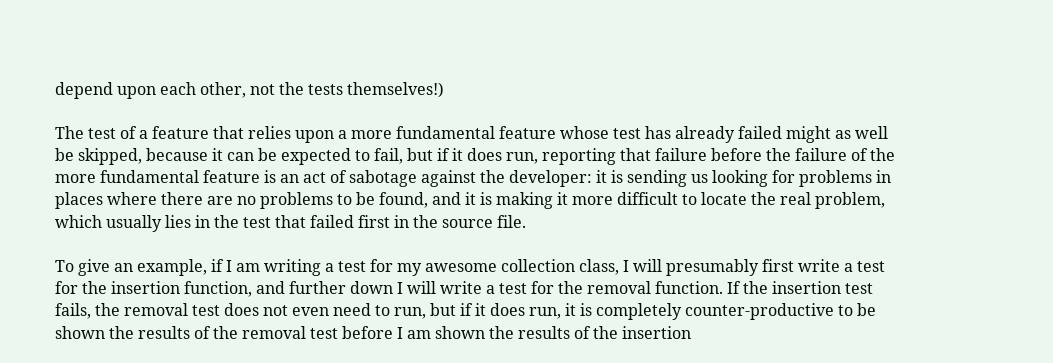depend upon each other, not the tests themselves!)

The test of a feature that relies upon a more fundamental feature whose test has already failed might as well be skipped, because it can be expected to fail, but if it does run, reporting that failure before the failure of the more fundamental feature is an act of sabotage against the developer: it is sending us looking for problems in places where there are no problems to be found, and it is making it more difficult to locate the real problem, which usually lies in the test that failed first in the source file.

To give an example, if I am writing a test for my awesome collection class, I will presumably first write a test for the insertion function, and further down I will write a test for the removal function. If the insertion test fails, the removal test does not even need to run, but if it does run, it is completely counter-productive to be shown the results of the removal test before I am shown the results of the insertion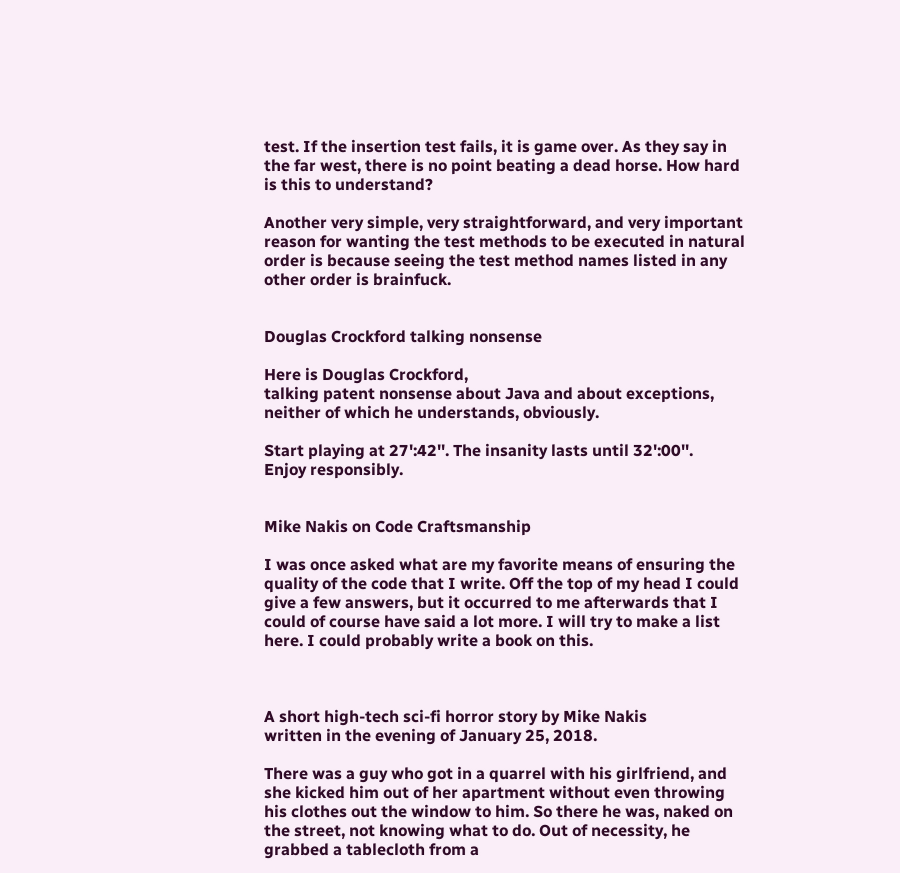test. If the insertion test fails, it is game over. As they say in the far west, there is no point beating a dead horse. How hard is this to understand?

Another very simple, very straightforward, and very important reason for wanting the test methods to be executed in natural order is because seeing the test method names listed in any other order is brainfuck.


Douglas Crockford talking nonsense

Here is Douglas Crockford,
talking patent nonsense about Java and about exceptions,
neither of which he understands, obviously.

Start playing at 27':42''. The insanity lasts until 32':00''.
Enjoy responsibly.


Mike Nakis on Code Craftsmanship

I was once asked what are my favorite means of ensuring the quality of the code that I write. Off the top of my head I could give a few answers, but it occurred to me afterwards that I could of course have said a lot more. I will try to make a list here. I could probably write a book on this.



A short high-tech sci-fi horror story by Mike Nakis
written in the evening of January 25, 2018.

There was a guy who got in a quarrel with his girlfriend, and she kicked him out of her apartment without even throwing his clothes out the window to him. So there he was, naked on the street, not knowing what to do. Out of necessity, he grabbed a tablecloth from a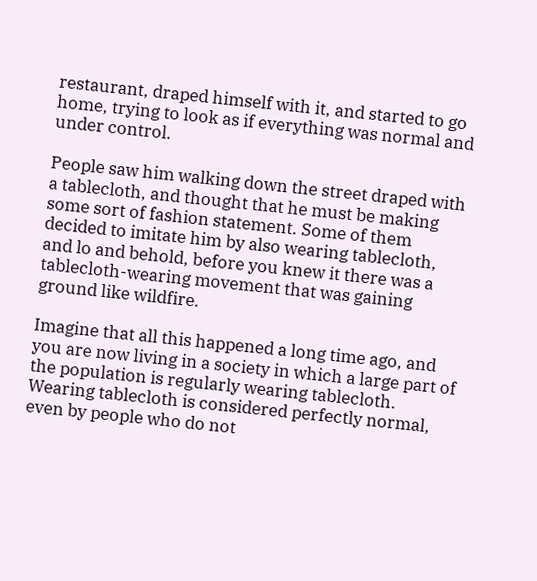restaurant, draped himself with it, and started to go home, trying to look as if everything was normal and under control.

People saw him walking down the street draped with a tablecloth, and thought that he must be making some sort of fashion statement. Some of them decided to imitate him by also wearing tablecloth, and lo and behold, before you knew it there was a tablecloth-wearing movement that was gaining ground like wildfire.

Imagine that all this happened a long time ago, and you are now living in a society in which a large part of the population is regularly wearing tablecloth. Wearing tablecloth is considered perfectly normal, even by people who do not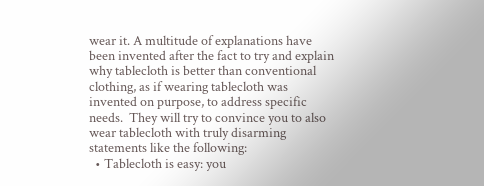wear it. A multitude of explanations have been invented after the fact to try and explain why tablecloth is better than conventional clothing, as if wearing tablecloth was invented on purpose, to address specific needs.  They will try to convince you to also wear tablecloth with truly disarming statements like the following:
  • Tablecloth is easy: you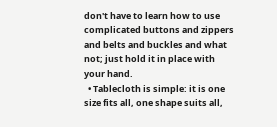don't have to learn how to use complicated buttons and zippers and belts and buckles and what not; just hold it in place with your hand.
  • Tablecloth is simple: it is one size fits all, one shape suits all,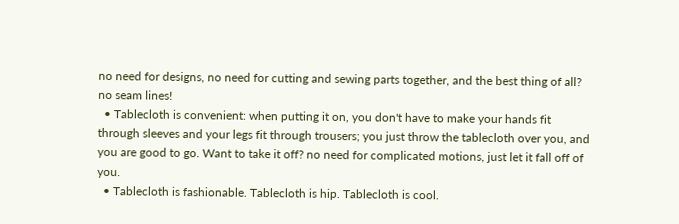no need for designs, no need for cutting and sewing parts together, and the best thing of all? no seam lines!
  • Tablecloth is convenient: when putting it on, you don't have to make your hands fit through sleeves and your legs fit through trousers; you just throw the tablecloth over you, and you are good to go. Want to take it off? no need for complicated motions, just let it fall off of you.
  • Tablecloth is fashionable. Tablecloth is hip. Tablecloth is cool.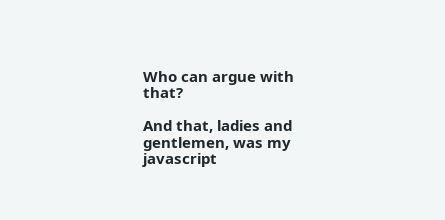Who can argue with that?

And that, ladies and gentlemen, was my javascript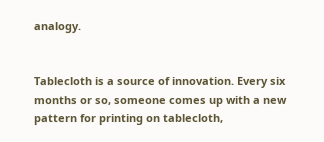analogy.


Tablecloth is a source of innovation. Every six months or so, someone comes up with a new pattern for printing on tablecloth,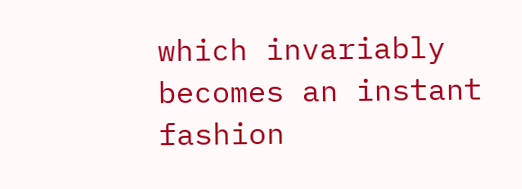which invariably becomes an instant fashion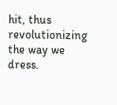hit, thus revolutionizing the way we dress.